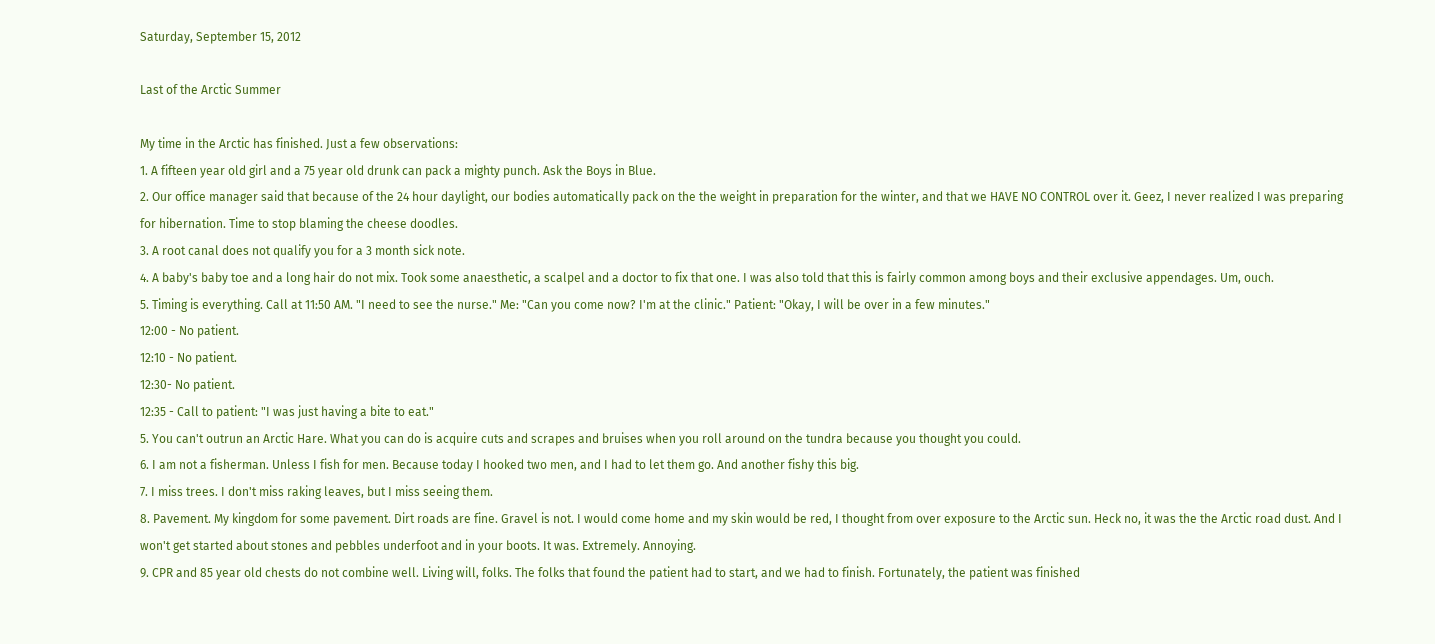Saturday, September 15, 2012

Last of the Arctic Summer

My time in the Arctic has finished. Just a few observations:
1. A fifteen year old girl and a 75 year old drunk can pack a mighty punch. Ask the Boys in Blue.
2. Our office manager said that because of the 24 hour daylight, our bodies automatically pack on the the weight in preparation for the winter, and that we HAVE NO CONTROL over it. Geez, I never realized I was preparing for hibernation. Time to stop blaming the cheese doodles.
3. A root canal does not qualify you for a 3 month sick note.
4. A baby's baby toe and a long hair do not mix. Took some anaesthetic, a scalpel and a doctor to fix that one. I was also told that this is fairly common among boys and their exclusive appendages. Um, ouch.
5. Timing is everything. Call at 11:50 AM. "I need to see the nurse." Me: "Can you come now? I'm at the clinic." Patient: "Okay, I will be over in a few minutes."
12:00 - No patient.
12:10 - No patient.
12:30- No patient.
12:35 - Call to patient: "I was just having a bite to eat."
5. You can't outrun an Arctic Hare. What you can do is acquire cuts and scrapes and bruises when you roll around on the tundra because you thought you could.
6. I am not a fisherman. Unless I fish for men. Because today I hooked two men, and I had to let them go. And another fishy this big.
7. I miss trees. I don't miss raking leaves, but I miss seeing them.
8. Pavement. My kingdom for some pavement. Dirt roads are fine. Gravel is not. I would come home and my skin would be red, I thought from over exposure to the Arctic sun. Heck no, it was the the Arctic road dust. And I won't get started about stones and pebbles underfoot and in your boots. It was. Extremely. Annoying.
9. CPR and 85 year old chests do not combine well. Living will, folks. The folks that found the patient had to start, and we had to finish. Fortunately, the patient was finished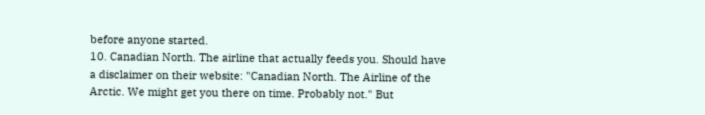before anyone started.
10. Canadian North. The airline that actually feeds you. Should have a disclaimer on their website: "Canadian North. The Airline of the Arctic. We might get you there on time. Probably not." But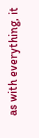as with everything, it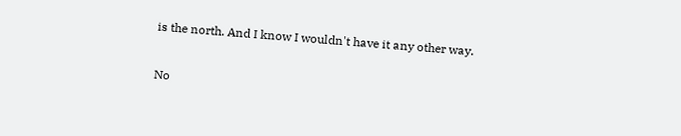is the north. And I know I wouldn't have it any other way.

No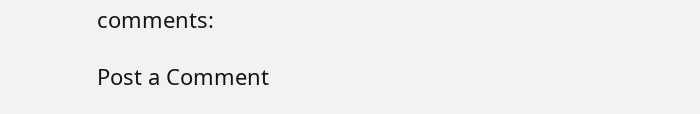comments:

Post a Comment